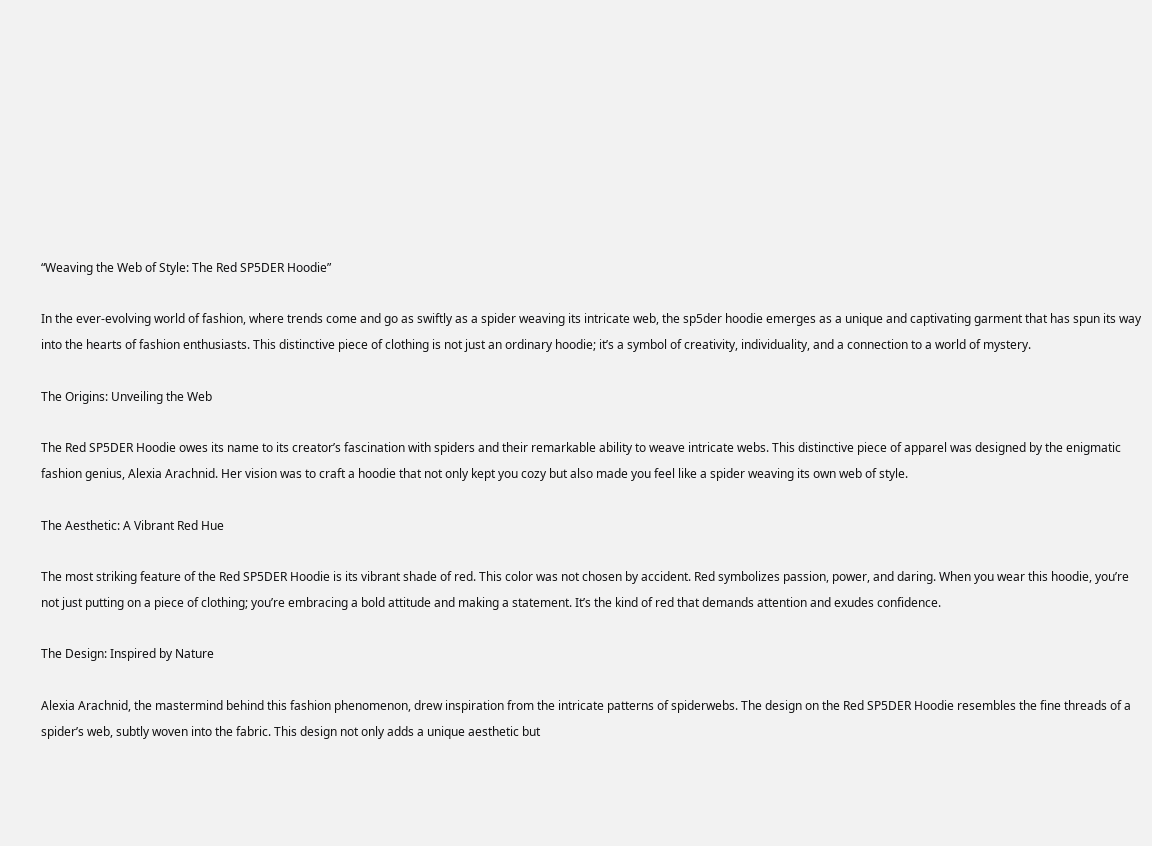“Weaving the Web of Style: The Red SP5DER Hoodie”

In the ever-evolving world of fashion, where trends come and go as swiftly as a spider weaving its intricate web, the sp5der hoodie emerges as a unique and captivating garment that has spun its way into the hearts of fashion enthusiasts. This distinctive piece of clothing is not just an ordinary hoodie; it’s a symbol of creativity, individuality, and a connection to a world of mystery.

The Origins: Unveiling the Web

The Red SP5DER Hoodie owes its name to its creator’s fascination with spiders and their remarkable ability to weave intricate webs. This distinctive piece of apparel was designed by the enigmatic fashion genius, Alexia Arachnid. Her vision was to craft a hoodie that not only kept you cozy but also made you feel like a spider weaving its own web of style.

The Aesthetic: A Vibrant Red Hue

The most striking feature of the Red SP5DER Hoodie is its vibrant shade of red. This color was not chosen by accident. Red symbolizes passion, power, and daring. When you wear this hoodie, you’re not just putting on a piece of clothing; you’re embracing a bold attitude and making a statement. It’s the kind of red that demands attention and exudes confidence.

The Design: Inspired by Nature

Alexia Arachnid, the mastermind behind this fashion phenomenon, drew inspiration from the intricate patterns of spiderwebs. The design on the Red SP5DER Hoodie resembles the fine threads of a spider’s web, subtly woven into the fabric. This design not only adds a unique aesthetic but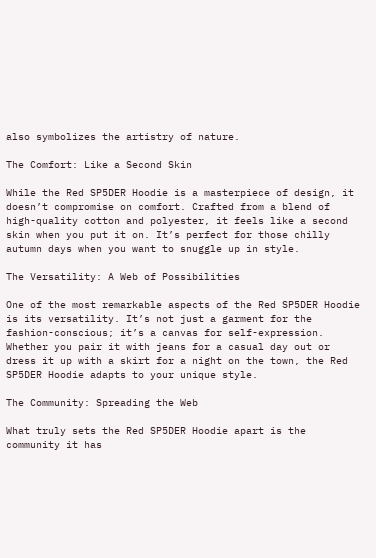also symbolizes the artistry of nature.

The Comfort: Like a Second Skin

While the Red SP5DER Hoodie is a masterpiece of design, it doesn’t compromise on comfort. Crafted from a blend of high-quality cotton and polyester, it feels like a second skin when you put it on. It’s perfect for those chilly autumn days when you want to snuggle up in style.

The Versatility: A Web of Possibilities

One of the most remarkable aspects of the Red SP5DER Hoodie is its versatility. It’s not just a garment for the fashion-conscious; it’s a canvas for self-expression. Whether you pair it with jeans for a casual day out or dress it up with a skirt for a night on the town, the Red SP5DER Hoodie adapts to your unique style.

The Community: Spreading the Web

What truly sets the Red SP5DER Hoodie apart is the community it has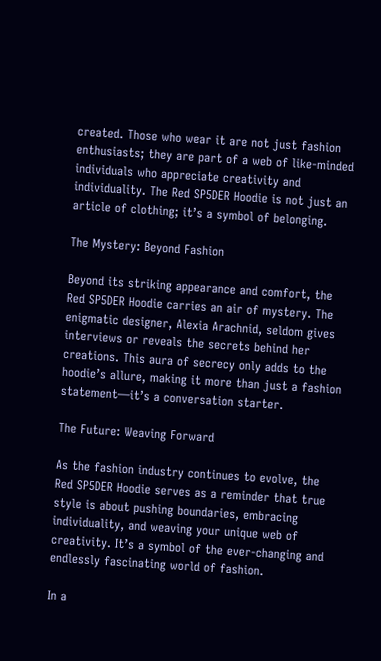created. Those who wear it are not just fashion enthusiasts; they are part of a web of like-minded individuals who appreciate creativity and individuality. The Red SP5DER Hoodie is not just an article of clothing; it’s a symbol of belonging.

The Mystery: Beyond Fashion

Beyond its striking appearance and comfort, the Red SP5DER Hoodie carries an air of mystery. The enigmatic designer, Alexia Arachnid, seldom gives interviews or reveals the secrets behind her creations. This aura of secrecy only adds to the hoodie’s allure, making it more than just a fashion statement—it’s a conversation starter.

The Future: Weaving Forward

As the fashion industry continues to evolve, the Red SP5DER Hoodie serves as a reminder that true style is about pushing boundaries, embracing individuality, and weaving your unique web of creativity. It’s a symbol of the ever-changing and endlessly fascinating world of fashion.

In a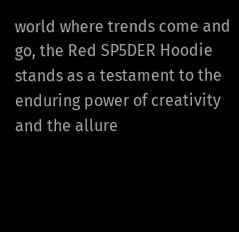world where trends come and go, the Red SP5DER Hoodie stands as a testament to the enduring power of creativity and the allure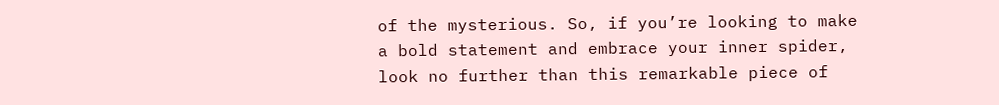of the mysterious. So, if you’re looking to make a bold statement and embrace your inner spider, look no further than this remarkable piece of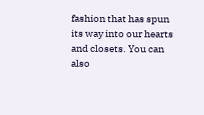fashion that has spun its way into our hearts and closets. You can also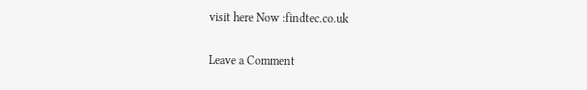visit here Now :findtec.co.uk

Leave a Comment